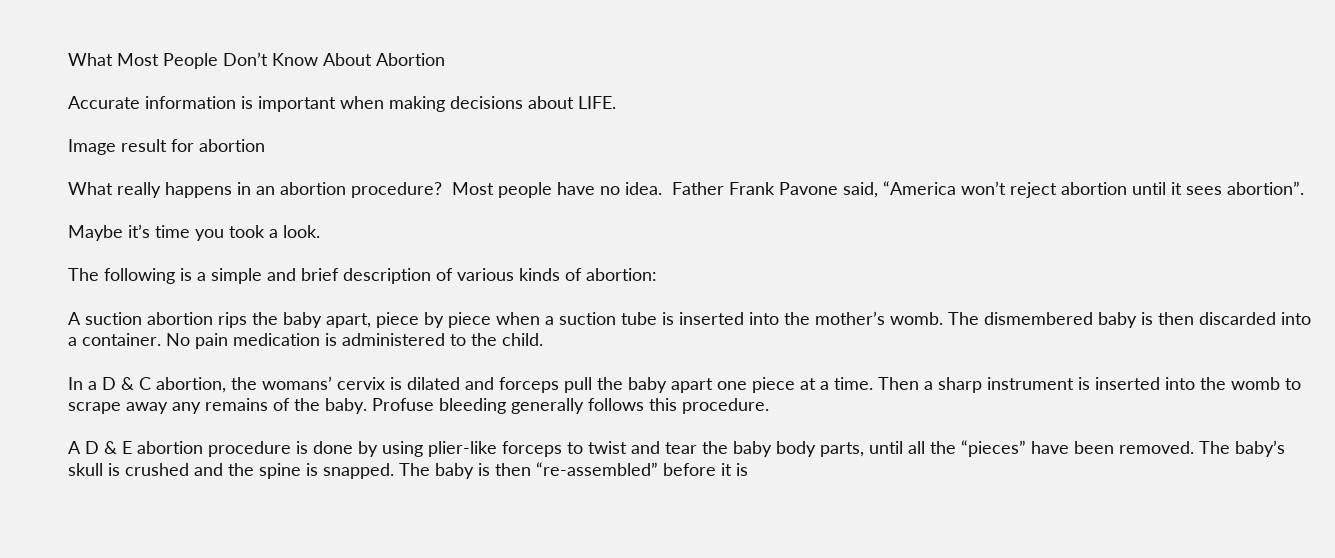What Most People Don’t Know About Abortion

Accurate information is important when making decisions about LIFE.

Image result for abortion

What really happens in an abortion procedure?  Most people have no idea.  Father Frank Pavone said, “America won’t reject abortion until it sees abortion”.

Maybe it’s time you took a look.

The following is a simple and brief description of various kinds of abortion:

A suction abortion rips the baby apart, piece by piece when a suction tube is inserted into the mother’s womb. The dismembered baby is then discarded into a container. No pain medication is administered to the child.

In a D & C abortion, the womans’ cervix is dilated and forceps pull the baby apart one piece at a time. Then a sharp instrument is inserted into the womb to scrape away any remains of the baby. Profuse bleeding generally follows this procedure.

A D & E abortion procedure is done by using plier-like forceps to twist and tear the baby body parts, until all the “pieces” have been removed. The baby’s skull is crushed and the spine is snapped. The baby is then “re-assembled” before it is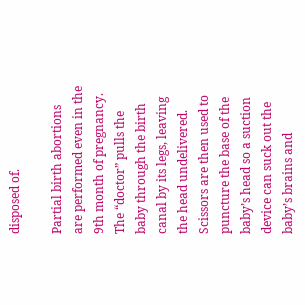disposed of.

Partial birth abortions are performed even in the 9th month of pregnancy. The “doctor” pulls the baby through the birth canal by its legs, leaving the head undelivered. Scissors are then used to puncture the base of the baby’s head so a suction device can suck out the baby’s brains and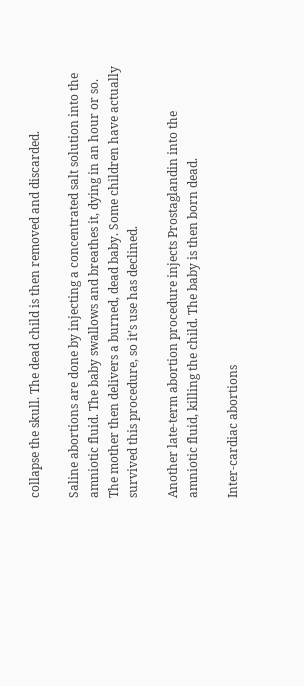collapse the skull. The dead child is then removed and discarded.

Saline abortions are done by injecting a concentrated salt solution into the amniotic fluid. The baby swallows and breathes it, dying in an hour or so. The mother then delivers a burned, dead baby. Some children have actually survived this procedure, so it’s use has declined.

Another late-term abortion procedure injects Prostaglandin into the amniotic fluid, killing the child. The baby is then born dead.

Inter-cardiac abortions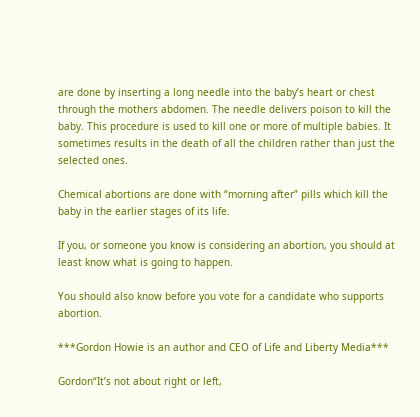are done by inserting a long needle into the baby’s heart or chest through the mothers abdomen. The needle delivers poison to kill the baby. This procedure is used to kill one or more of multiple babies. It sometimes results in the death of all the children rather than just the selected ones.

Chemical abortions are done with “morning after” pills which kill the baby in the earlier stages of its life.

If you, or someone you know is considering an abortion, you should at least know what is going to happen.

You should also know before you vote for a candidate who supports abortion.

***Gordon Howie is an author and CEO of Life and Liberty Media***

Gordon“It’s not about right or left,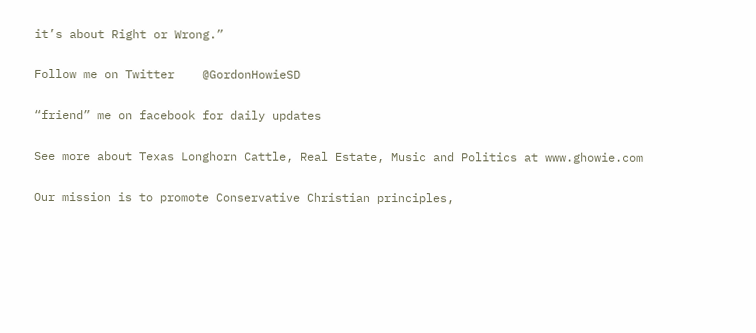it’s about Right or Wrong.”

Follow me on Twitter    @GordonHowieSD

“friend” me on facebook for daily updates

See more about Texas Longhorn Cattle, Real Estate, Music and Politics at www.ghowie.com

Our mission is to promote Conservative Christian principles,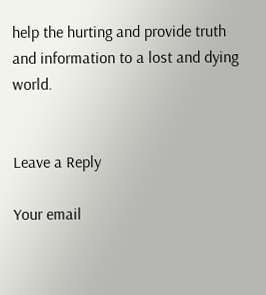help the hurting and provide truth and information to a lost and dying world.


Leave a Reply

Your email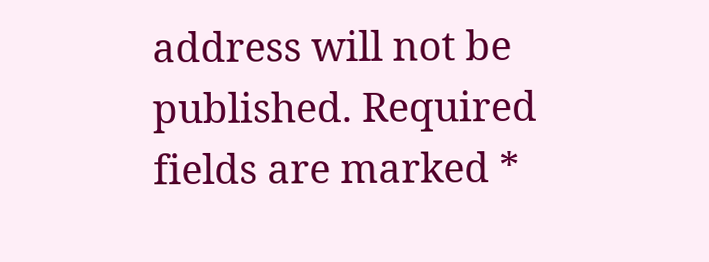address will not be published. Required fields are marked *